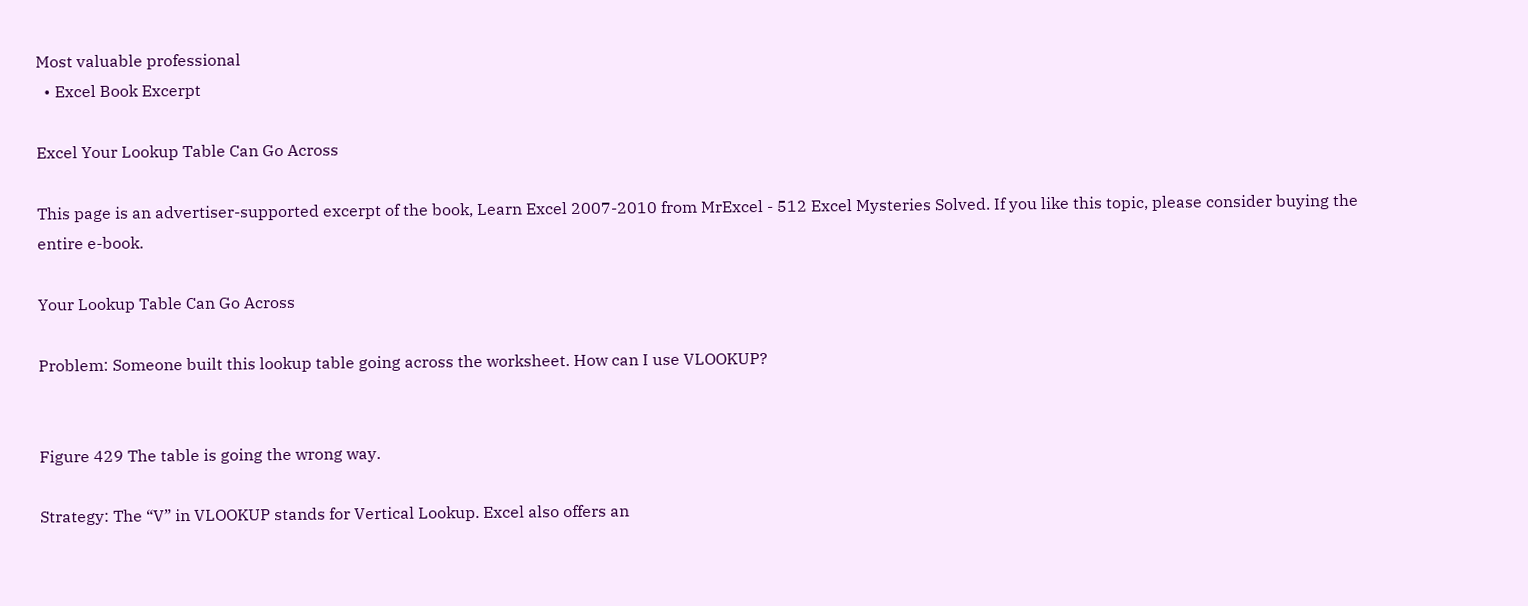Most valuable professional
  • Excel Book Excerpt

Excel Your Lookup Table Can Go Across

This page is an advertiser-supported excerpt of the book, Learn Excel 2007-2010 from MrExcel - 512 Excel Mysteries Solved. If you like this topic, please consider buying the entire e-book.

Your Lookup Table Can Go Across

Problem: Someone built this lookup table going across the worksheet. How can I use VLOOKUP?


Figure 429 The table is going the wrong way.

Strategy: The “V” in VLOOKUP stands for Vertical Lookup. Excel also offers an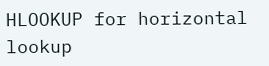HLOOKUP for horizontal lookup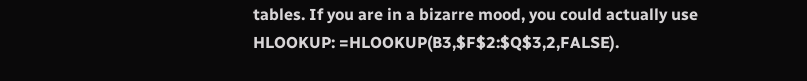tables. If you are in a bizarre mood, you could actually use HLOOKUP: =HLOOKUP(B3,$F$2:$Q$3,2,FALSE).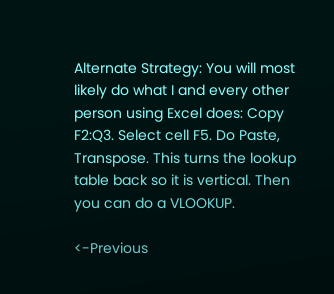Alternate Strategy: You will most likely do what I and every other person using Excel does: Copy F2:Q3. Select cell F5. Do Paste, Transpose. This turns the lookup table back so it is vertical. Then you can do a VLOOKUP.

<-Previous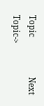Topic                    Next Topic->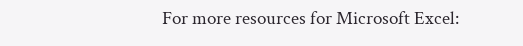For more resources for Microsoft Excel: